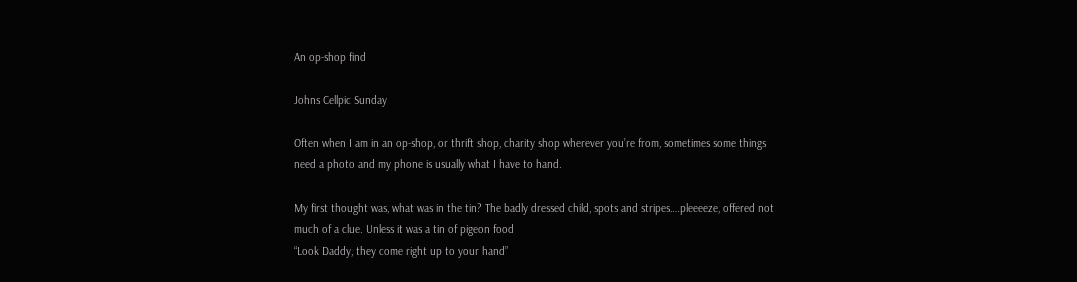An op-shop find

Johns Cellpic Sunday

Often when I am in an op-shop, or thrift shop, charity shop wherever you’re from, sometimes some things need a photo and my phone is usually what I have to hand.

My first thought was, what was in the tin? The badly dressed child, spots and stripes….pleeeeze, offered not much of a clue. Unless it was a tin of pigeon food
“Look Daddy, they come right up to your hand”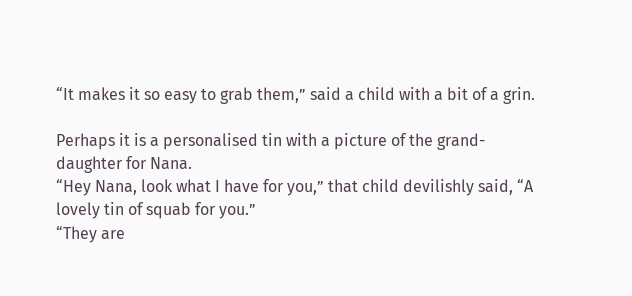“It makes it so easy to grab them,” said a child with a bit of a grin.

Perhaps it is a personalised tin with a picture of the grand-daughter for Nana.
“Hey Nana, look what I have for you,” that child devilishly said, “A lovely tin of squab for you.”
“They are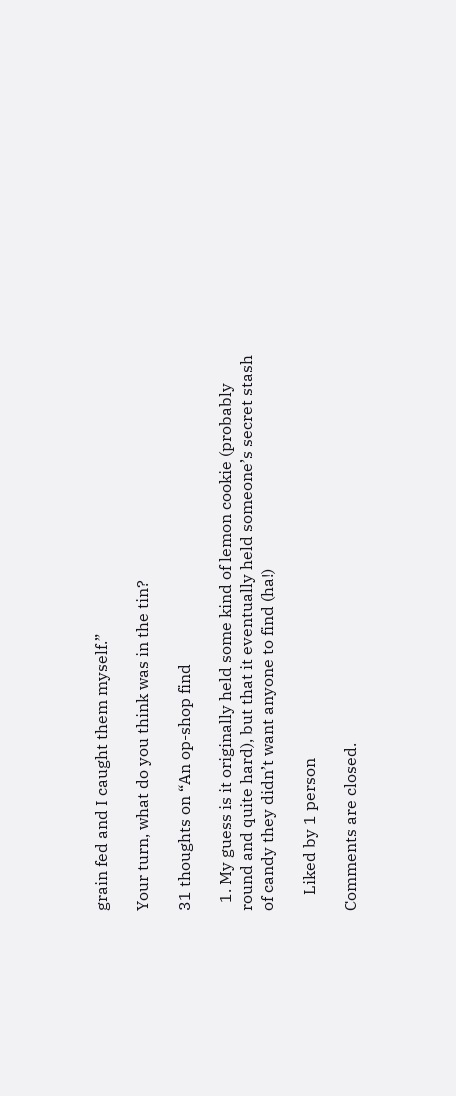grain fed and I caught them myself.”

Your turn, what do you think was in the tin?

31 thoughts on “An op-shop find

  1. My guess is it originally held some kind of lemon cookie (probably round and quite hard), but that it eventually held someone’s secret stash of candy they didn’t want anyone to find (ha!)

    Liked by 1 person

Comments are closed.